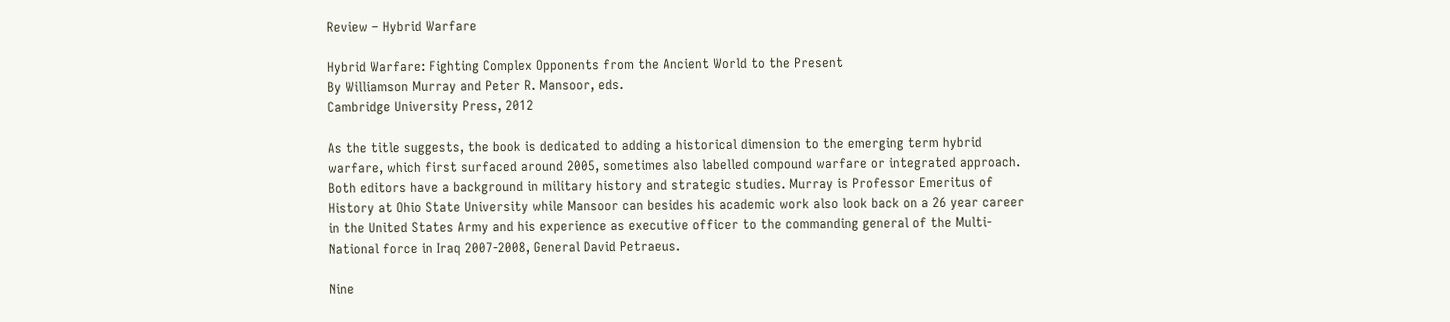Review – Hybrid Warfare

Hybrid Warfare: Fighting Complex Opponents from the Ancient World to the Present
By Williamson Murray and Peter R. Mansoor, eds.
Cambridge University Press, 2012

As the title suggests, the book is dedicated to adding a historical dimension to the emerging term hybrid warfare, which first surfaced around 2005, sometimes also labelled compound warfare or integrated approach. Both editors have a background in military history and strategic studies. Murray is Professor Emeritus of History at Ohio State University while Mansoor can besides his academic work also look back on a 26 year career in the United States Army and his experience as executive officer to the commanding general of the Multi-National force in Iraq 2007-2008, General David Petraeus.

Nine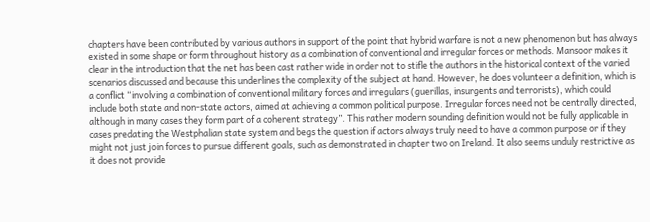chapters have been contributed by various authors in support of the point that hybrid warfare is not a new phenomenon but has always existed in some shape or form throughout history as a combination of conventional and irregular forces or methods. Mansoor makes it clear in the introduction that the net has been cast rather wide in order not to stifle the authors in the historical context of the varied scenarios discussed and because this underlines the complexity of the subject at hand. However, he does volunteer a definition, which is a conflict “involving a combination of conventional military forces and irregulars (guerillas, insurgents and terrorists), which could include both state and non-state actors, aimed at achieving a common political purpose. Irregular forces need not be centrally directed, although in many cases they form part of a coherent strategy”. This rather modern sounding definition would not be fully applicable in cases predating the Westphalian state system and begs the question if actors always truly need to have a common purpose or if they might not just join forces to pursue different goals, such as demonstrated in chapter two on Ireland. It also seems unduly restrictive as it does not provide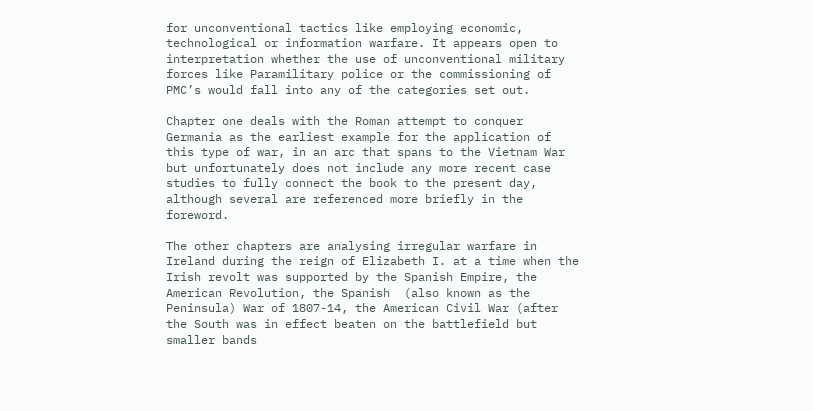for unconventional tactics like employing economic, technological or information warfare. It appears open to interpretation whether the use of unconventional military forces like Paramilitary police or the commissioning of PMC’s would fall into any of the categories set out.

Chapter one deals with the Roman attempt to conquer Germania as the earliest example for the application of this type of war, in an arc that spans to the Vietnam War but unfortunately does not include any more recent case studies to fully connect the book to the present day, although several are referenced more briefly in the foreword.

The other chapters are analysing irregular warfare in Ireland during the reign of Elizabeth I. at a time when the Irish revolt was supported by the Spanish Empire, the American Revolution, the Spanish  (also known as the Peninsula) War of 1807-14, the American Civil War (after the South was in effect beaten on the battlefield but smaller bands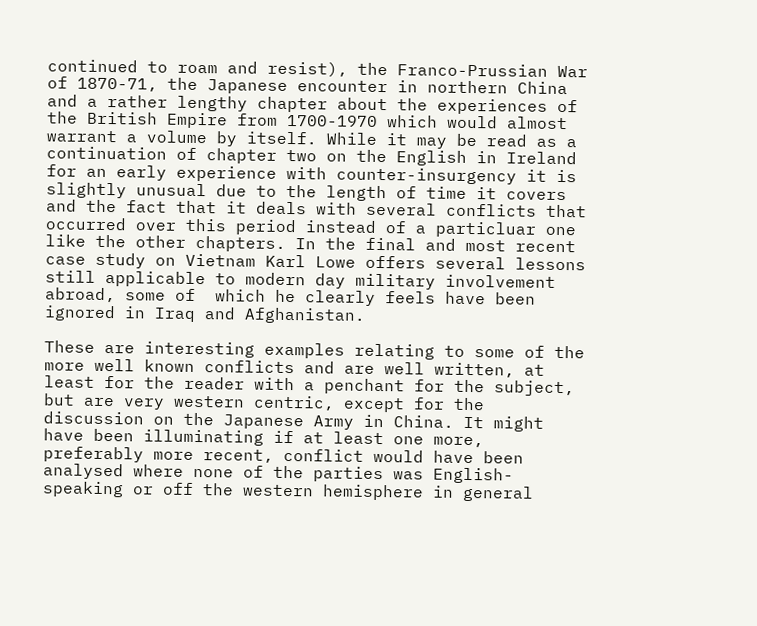continued to roam and resist), the Franco-Prussian War of 1870-71, the Japanese encounter in northern China and a rather lengthy chapter about the experiences of the British Empire from 1700-1970 which would almost warrant a volume by itself. While it may be read as a continuation of chapter two on the English in Ireland for an early experience with counter-insurgency it is slightly unusual due to the length of time it covers and the fact that it deals with several conflicts that occurred over this period instead of a particluar one like the other chapters. In the final and most recent case study on Vietnam Karl Lowe offers several lessons still applicable to modern day military involvement abroad, some of  which he clearly feels have been ignored in Iraq and Afghanistan.

These are interesting examples relating to some of the more well known conflicts and are well written, at least for the reader with a penchant for the subject, but are very western centric, except for the discussion on the Japanese Army in China. It might have been illuminating if at least one more, preferably more recent, conflict would have been analysed where none of the parties was English-speaking or off the western hemisphere in general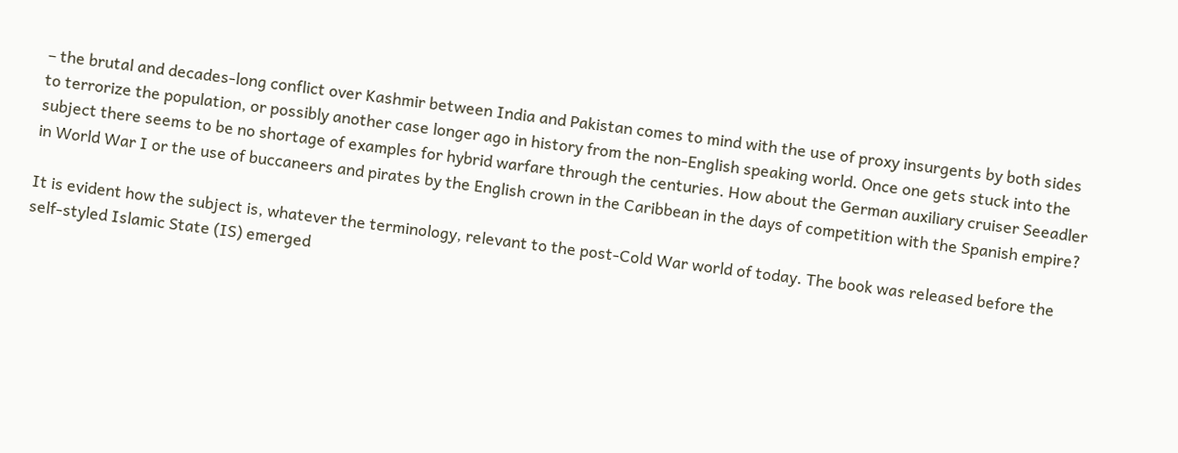– the brutal and decades-long conflict over Kashmir between India and Pakistan comes to mind with the use of proxy insurgents by both sides to terrorize the population, or possibly another case longer ago in history from the non-English speaking world. Once one gets stuck into the subject there seems to be no shortage of examples for hybrid warfare through the centuries. How about the German auxiliary cruiser Seeadler in World War I or the use of buccaneers and pirates by the English crown in the Caribbean in the days of competition with the Spanish empire?

It is evident how the subject is, whatever the terminology, relevant to the post-Cold War world of today. The book was released before the self-styled Islamic State (IS) emerged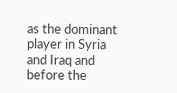as the dominant player in Syria and Iraq and before the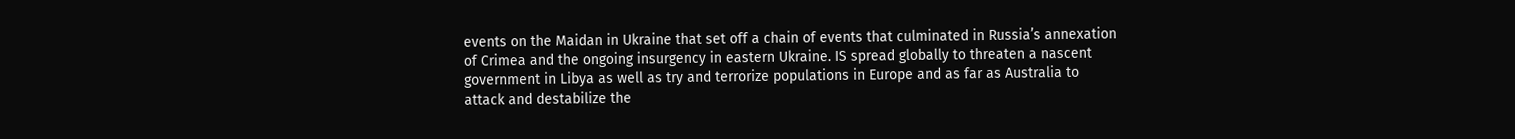events on the Maidan in Ukraine that set off a chain of events that culminated in Russia’s annexation of Crimea and the ongoing insurgency in eastern Ukraine. IS spread globally to threaten a nascent government in Libya as well as try and terrorize populations in Europe and as far as Australia to attack and destabilize the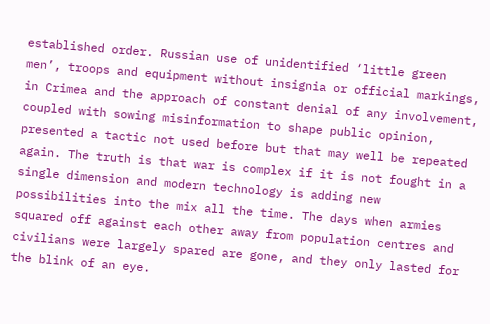established order. Russian use of unidentified ‘little green men’, troops and equipment without insignia or official markings, in Crimea and the approach of constant denial of any involvement, coupled with sowing misinformation to shape public opinion, presented a tactic not used before but that may well be repeated again. The truth is that war is complex if it is not fought in a single dimension and modern technology is adding new possibilities into the mix all the time. The days when armies squared off against each other away from population centres and civilians were largely spared are gone, and they only lasted for the blink of an eye.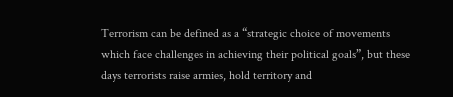Terrorism can be defined as a “strategic choice of movements which face challenges in achieving their political goals”, but these days terrorists raise armies, hold territory and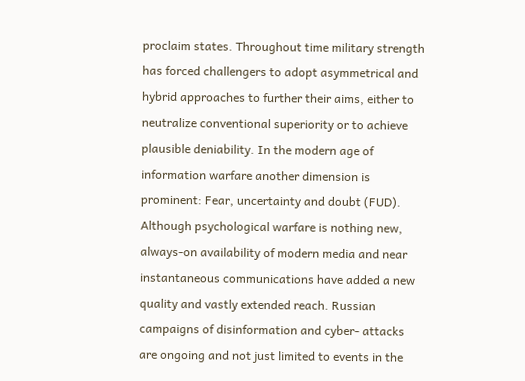proclaim states. Throughout time military strength has forced challengers to adopt asymmetrical and hybrid approaches to further their aims, either to neutralize conventional superiority or to achieve plausible deniability. In the modern age of information warfare another dimension is prominent: Fear, uncertainty and doubt (FUD). Although psychological warfare is nothing new, always-on availability of modern media and near instantaneous communications have added a new quality and vastly extended reach. Russian campaigns of disinformation and cyber- attacks are ongoing and not just limited to events in the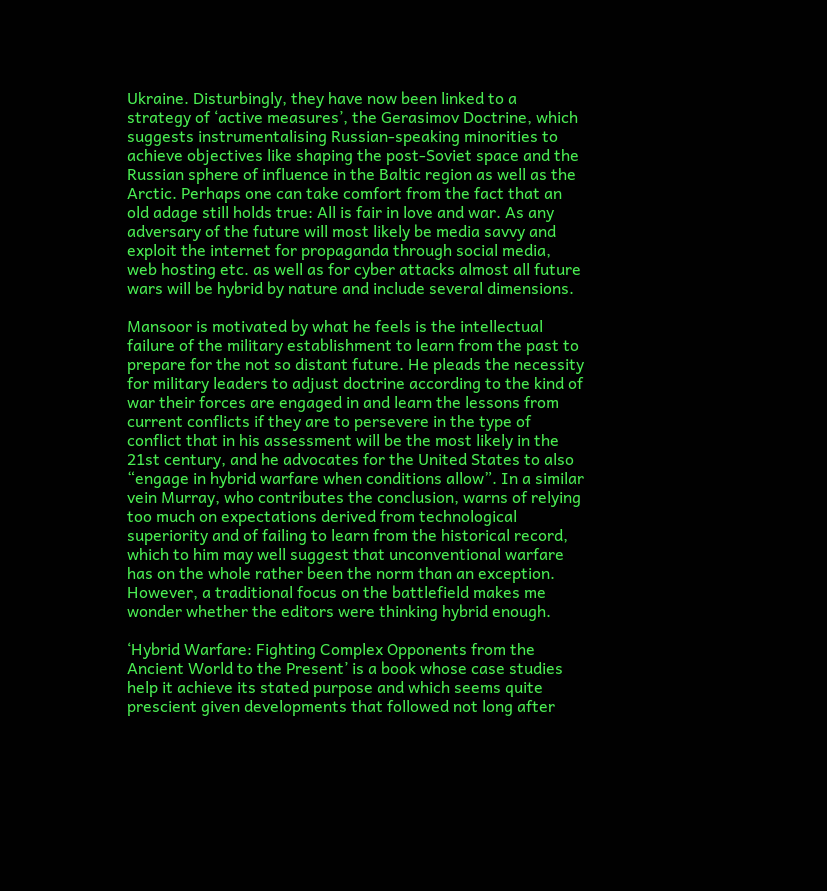Ukraine. Disturbingly, they have now been linked to a strategy of ‘active measures’, the Gerasimov Doctrine, which suggests instrumentalising Russian-speaking minorities to achieve objectives like shaping the post-Soviet space and the Russian sphere of influence in the Baltic region as well as the Arctic. Perhaps one can take comfort from the fact that an old adage still holds true: All is fair in love and war. As any adversary of the future will most likely be media savvy and exploit the internet for propaganda through social media, web hosting etc. as well as for cyber attacks almost all future wars will be hybrid by nature and include several dimensions.

Mansoor is motivated by what he feels is the intellectual failure of the military establishment to learn from the past to prepare for the not so distant future. He pleads the necessity for military leaders to adjust doctrine according to the kind of war their forces are engaged in and learn the lessons from current conflicts if they are to persevere in the type of conflict that in his assessment will be the most likely in the 21st century, and he advocates for the United States to also “engage in hybrid warfare when conditions allow”. In a similar vein Murray, who contributes the conclusion, warns of relying too much on expectations derived from technological superiority and of failing to learn from the historical record, which to him may well suggest that unconventional warfare has on the whole rather been the norm than an exception. However, a traditional focus on the battlefield makes me wonder whether the editors were thinking hybrid enough.

‘Hybrid Warfare: Fighting Complex Opponents from the Ancient World to the Present’ is a book whose case studies help it achieve its stated purpose and which seems quite prescient given developments that followed not long after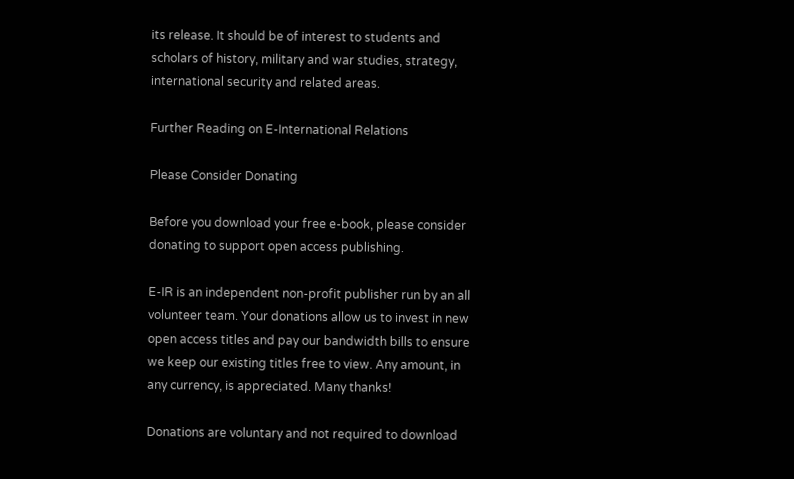its release. It should be of interest to students and scholars of history, military and war studies, strategy, international security and related areas.

Further Reading on E-International Relations

Please Consider Donating

Before you download your free e-book, please consider donating to support open access publishing.

E-IR is an independent non-profit publisher run by an all volunteer team. Your donations allow us to invest in new open access titles and pay our bandwidth bills to ensure we keep our existing titles free to view. Any amount, in any currency, is appreciated. Many thanks!

Donations are voluntary and not required to download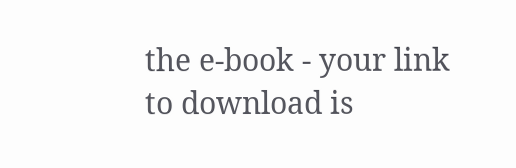the e-book - your link to download is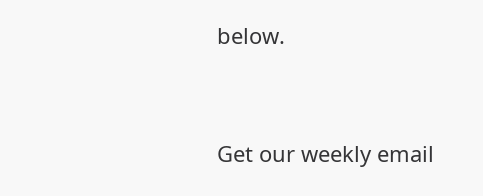below.


Get our weekly email